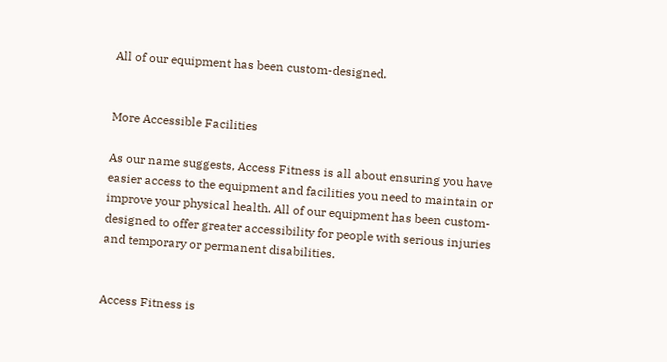All of our equipment has been custom-designed.


More Accessible Facilities

As our name suggests, Access Fitness is all about ensuring you have easier access to the equipment and facilities you need to maintain or improve your physical health. All of our equipment has been custom-designed to offer greater accessibility for people with serious injuries and temporary or permanent disabilities.


Access Fitness is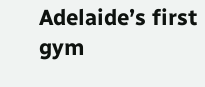Adelaide’s first gym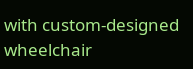with custom-designed wheelchair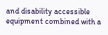and disability accessible equipment combined with a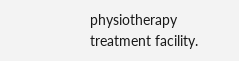physiotherapy treatment facility.